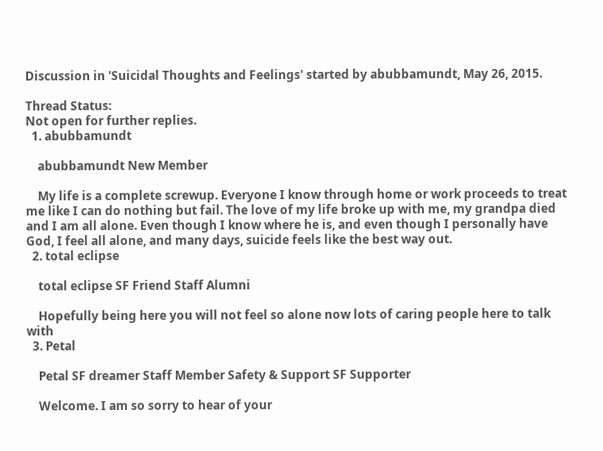Discussion in 'Suicidal Thoughts and Feelings' started by abubbamundt, May 26, 2015.

Thread Status:
Not open for further replies.
  1. abubbamundt

    abubbamundt New Member

    My life is a complete screwup. Everyone I know through home or work proceeds to treat me like I can do nothing but fail. The love of my life broke up with me, my grandpa died and I am all alone. Even though I know where he is, and even though I personally have God, I feel all alone, and many days, suicide feels like the best way out.
  2. total eclipse

    total eclipse SF Friend Staff Alumni

    Hopefully being here you will not feel so alone now lots of caring people here to talk with
  3. Petal

    Petal SF dreamer Staff Member Safety & Support SF Supporter

    Welcome. I am so sorry to hear of your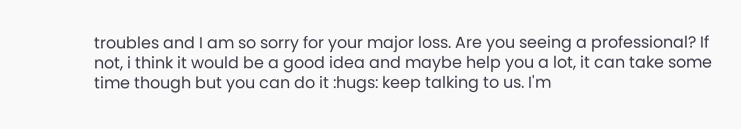troubles and I am so sorry for your major loss. Are you seeing a professional? If not, i think it would be a good idea and maybe help you a lot, it can take some time though but you can do it :hugs: keep talking to us. I'm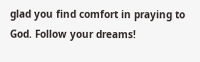glad you find comfort in praying to God. Follow your dreams!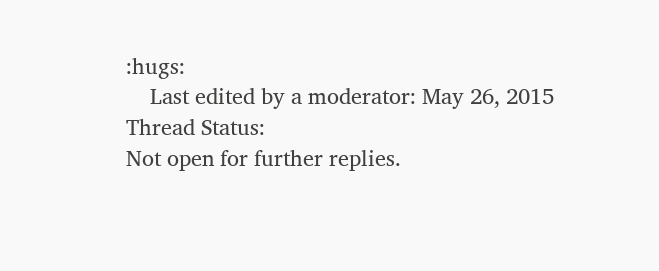:hugs:
    Last edited by a moderator: May 26, 2015
Thread Status:
Not open for further replies.